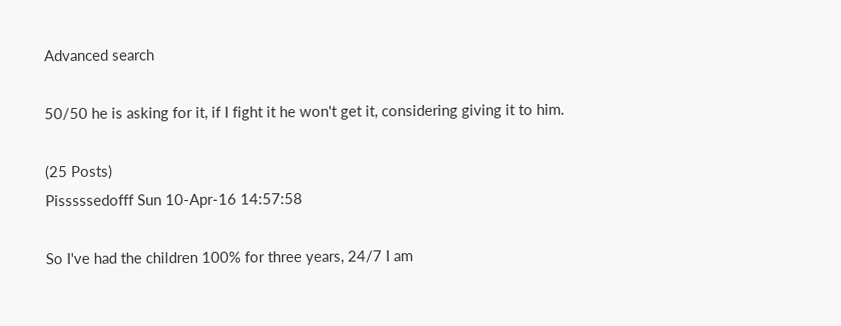Advanced search

50/50 he is asking for it, if I fight it he won't get it, considering giving it to him.

(25 Posts)
Pisssssedofff Sun 10-Apr-16 14:57:58

So I've had the children 100% for three years, 24/7 I am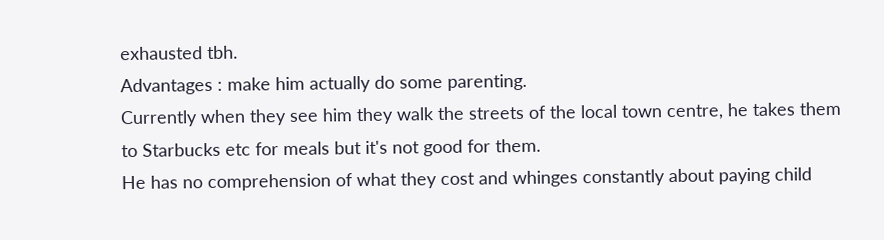exhausted tbh.
Advantages : make him actually do some parenting.
Currently when they see him they walk the streets of the local town centre, he takes them to Starbucks etc for meals but it's not good for them.
He has no comprehension of what they cost and whinges constantly about paying child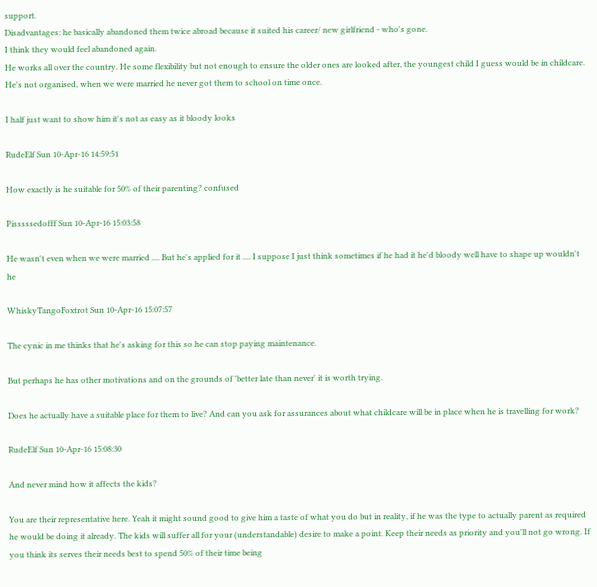support.
Disadvantages: he basically abandoned them twice abroad because it suited his career/ new girlfriend - who's gone.
I think they would feel abandoned again.
He works all over the country. He some flexibility but not enough to ensure the older ones are looked after, the youngest child I guess would be in childcare.
He's not organised, when we were married he never got them to school on time once.

I half just want to show him it's not as easy as it bloody looks

RudeElf Sun 10-Apr-16 14:59:51

How exactly is he suitable for 50% of their parenting? confused

Pisssssedofff Sun 10-Apr-16 15:03:58

He wasn't even when we were married .... But he's applied for it .... I suppose I just think sometimes if he had it he'd bloody well have to shape up wouldn't he

WhiskyTangoFoxtrot Sun 10-Apr-16 15:07:57

The cynic in me thinks that he's asking for this so he can stop paying maintenance.

But perhaps he has other motivations and on the grounds of 'better late than never' it is worth trying.

Does he actually have a suitable place for them to live? And can you ask for assurances about what childcare will be in place when he is travelling for work?

RudeElf Sun 10-Apr-16 15:08:30

And never mind how it affects the kids?

You are their representative here. Yeah it might sound good to give him a taste of what you do but in reality, if he was the type to actually parent as required he would be doing it already. The kids will suffer all for your (understandable) desire to make a point. Keep their needs as priority and you'll not go wrong. If you think its serves their needs best to spend 50% of their time being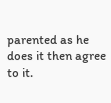parented as he does it then agree to it.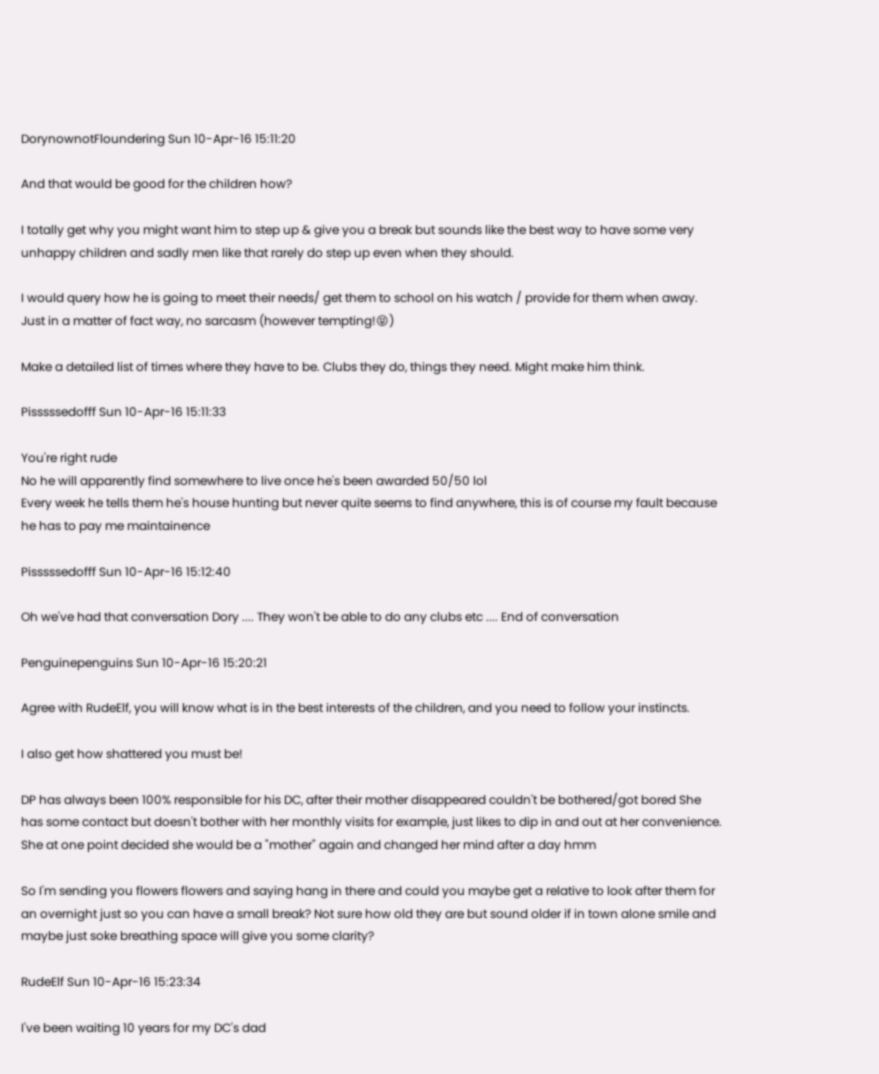DorynownotFloundering Sun 10-Apr-16 15:11:20

And that would be good for the children how?

I totally get why you might want him to step up & give you a break but sounds like the best way to have some very unhappy children and sadly men like that rarely do step up even when they should.

I would query how he is going to meet their needs/ get them to school on his watch / provide for them when away.
Just in a matter of fact way, no sarcasm (however tempting!😝)

Make a detailed list of times where they have to be. Clubs they do, things they need. Might make him think.

Pisssssedofff Sun 10-Apr-16 15:11:33

You're right rude
No he will apparently find somewhere to live once he's been awarded 50/50 lol
Every week he tells them he's house hunting but never quite seems to find anywhere, this is of course my fault because he has to pay me maintainence

Pisssssedofff Sun 10-Apr-16 15:12:40

Oh we've had that conversation Dory .... They won't be able to do any clubs etc .... End of conversation

Penguinepenguins Sun 10-Apr-16 15:20:21

Agree with RudeElf, you will know what is in the best interests of the children, and you need to follow your instincts.

I also get how shattered you must be!

DP has always been 100% responsible for his DC, after their mother disappeared couldn't be bothered/got bored She has some contact but doesn't bother with her monthly visits for example, just likes to dip in and out at her convenience. She at one point decided she would be a "mother" again and changed her mind after a day hmm

So I'm sending you flowers flowers and saying hang in there and could you maybe get a relative to look after them for an overnight just so you can have a small break? Not sure how old they are but sound older if in town alone smile and maybe just soke breathing space will give you some clarity?

RudeElf Sun 10-Apr-16 15:23:34

I've been waiting 10 years for my DC's dad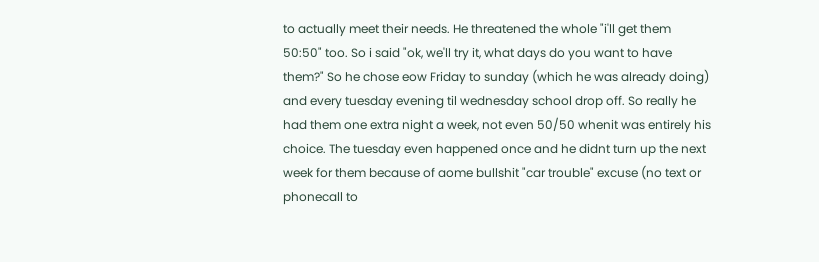to actually meet their needs. He threatened the whole "i'll get them 50:50" too. So i said "ok, we'll try it, what days do you want to have them?" So he chose eow Friday to sunday (which he was already doing) and every tuesday evening til wednesday school drop off. So really he had them one extra night a week, not even 50/50 whenit was entirely his choice. The tuesday even happened once and he didnt turn up the next week for them because of aome bullshit "car trouble" excuse (no text or phonecall to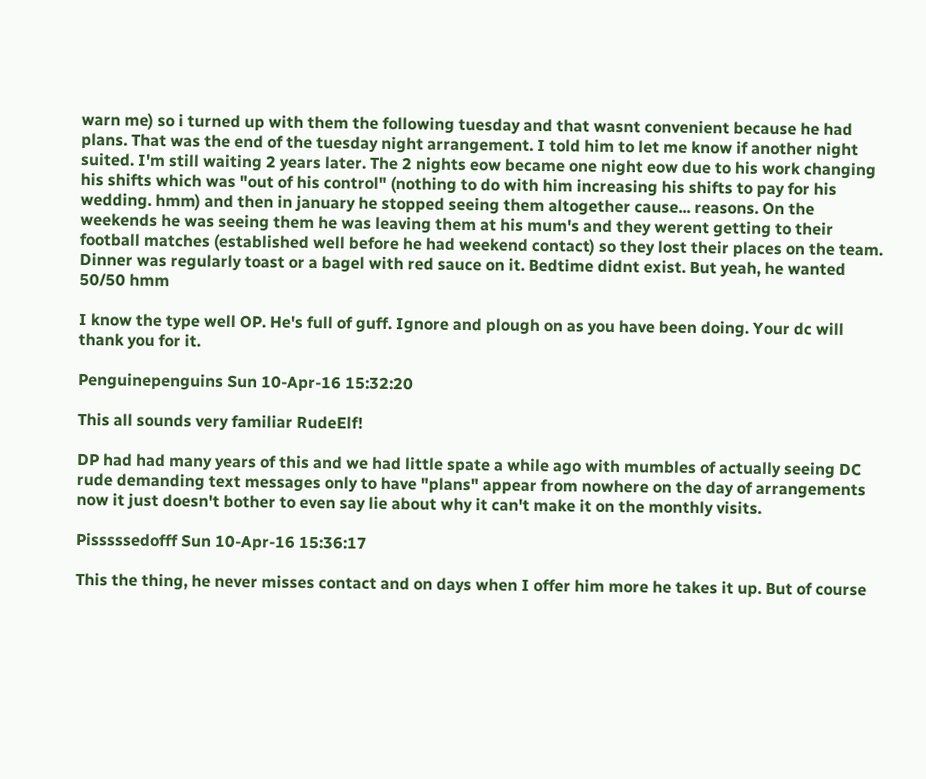warn me) so i turned up with them the following tuesday and that wasnt convenient because he had plans. That was the end of the tuesday night arrangement. I told him to let me know if another night suited. I'm still waiting 2 years later. The 2 nights eow became one night eow due to his work changing his shifts which was "out of his control" (nothing to do with him increasing his shifts to pay for his wedding. hmm) and then in january he stopped seeing them altogether cause... reasons. On the weekends he was seeing them he was leaving them at his mum's and they werent getting to their football matches (established well before he had weekend contact) so they lost their places on the team. Dinner was regularly toast or a bagel with red sauce on it. Bedtime didnt exist. But yeah, he wanted 50/50 hmm

I know the type well OP. He's full of guff. Ignore and plough on as you have been doing. Your dc will thank you for it.

Penguinepenguins Sun 10-Apr-16 15:32:20

This all sounds very familiar RudeElf!

DP had had many years of this and we had little spate a while ago with mumbles of actually seeing DC rude demanding text messages only to have "plans" appear from nowhere on the day of arrangements now it just doesn't bother to even say lie about why it can't make it on the monthly visits.

Pisssssedofff Sun 10-Apr-16 15:36:17

This the thing, he never misses contact and on days when I offer him more he takes it up. But of course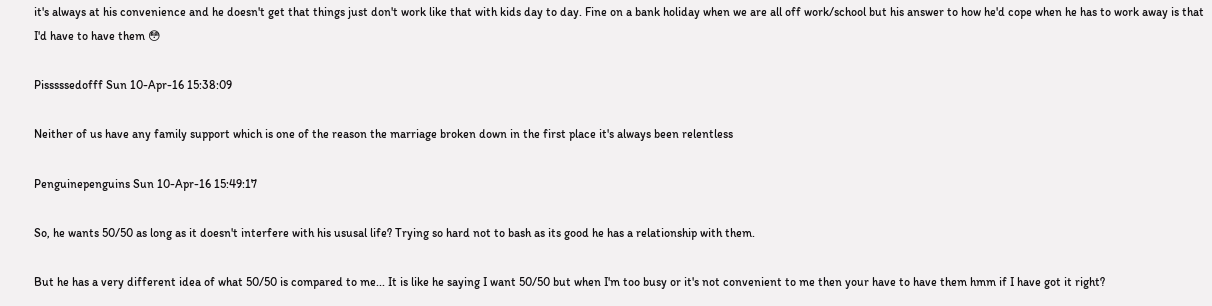it's always at his convenience and he doesn't get that things just don't work like that with kids day to day. Fine on a bank holiday when we are all off work/school but his answer to how he'd cope when he has to work away is that I'd have to have them 😳

Pisssssedofff Sun 10-Apr-16 15:38:09

Neither of us have any family support which is one of the reason the marriage broken down in the first place it's always been relentless

Penguinepenguins Sun 10-Apr-16 15:49:17

So, he wants 50/50 as long as it doesn't interfere with his ususal life? Trying so hard not to bash as its good he has a relationship with them.

But he has a very different idea of what 50/50 is compared to me... It is like he saying I want 50/50 but when I'm too busy or it's not convenient to me then your have to have them hmm if I have got it right?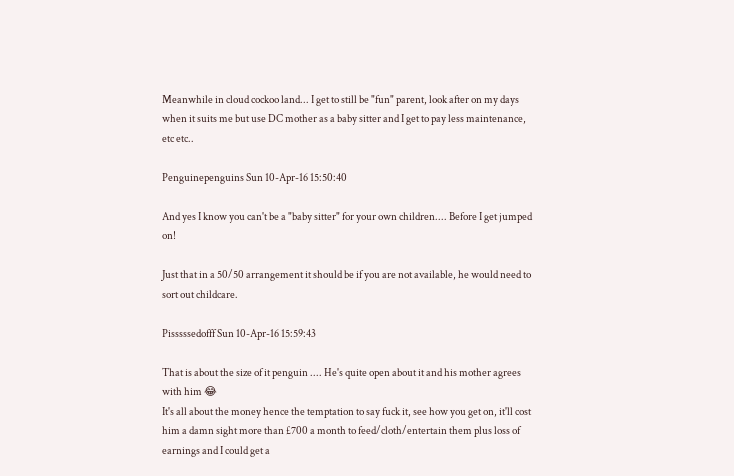Meanwhile in cloud cockoo land... I get to still be "fun" parent, look after on my days when it suits me but use DC mother as a baby sitter and I get to pay less maintenance, etc etc..

Penguinepenguins Sun 10-Apr-16 15:50:40

And yes I know you can't be a "baby sitter" for your own children.... Before I get jumped on!

Just that in a 50/50 arrangement it should be if you are not available, he would need to sort out childcare.

Pisssssedofff Sun 10-Apr-16 15:59:43

That is about the size of it penguin .... He's quite open about it and his mother agrees with him 😂
It's all about the money hence the temptation to say fuck it, see how you get on, it'll cost him a damn sight more than £700 a month to feed/cloth/entertain them plus loss of earnings and I could get a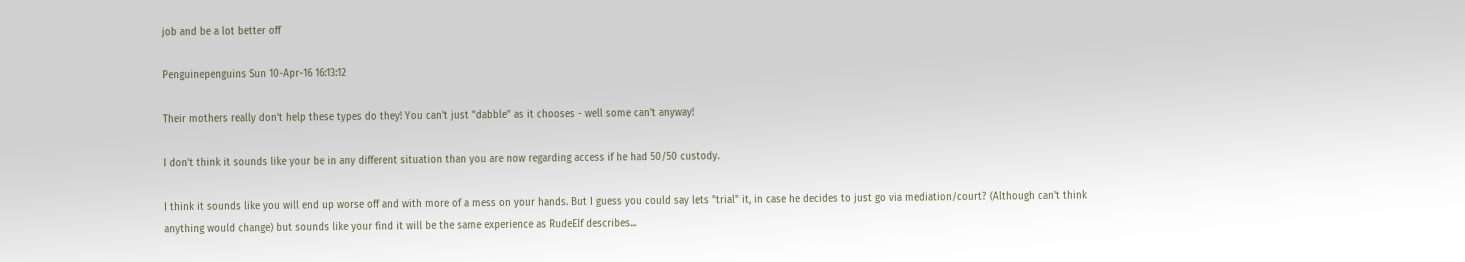job and be a lot better off

Penguinepenguins Sun 10-Apr-16 16:13:12

Their mothers really don't help these types do they! You can't just "dabble" as it chooses - well some can't anyway!

I don't think it sounds like your be in any different situation than you are now regarding access if he had 50/50 custody.

I think it sounds like you will end up worse off and with more of a mess on your hands. But I guess you could say lets "trial" it, in case he decides to just go via mediation/court? (Although can't think anything would change) but sounds like your find it will be the same experience as RudeElf describes...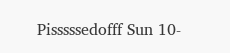Pisssssedofff Sun 10-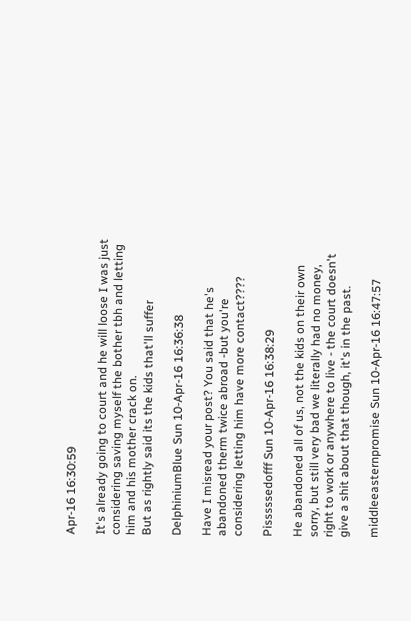Apr-16 16:30:59

It's already going to court and he will loose I was just considering saving myself the bother tbh and letting him and his mother crack on.
But as rightly said its the kids that'll suffer

DelphiniumBlue Sun 10-Apr-16 16:36:38

Have I misread your post? You said that he's abandoned therm twice abroad -but you're considering letting him have more contact????

Pisssssedofff Sun 10-Apr-16 16:38:29

He abandoned all of us, not the kids on their own sorry, but still very bad we literally had no money, right to work or anywhere to live - the court doesn't give a shit about that though, it's in the past.

middleeasternpromise Sun 10-Apr-16 16:47:57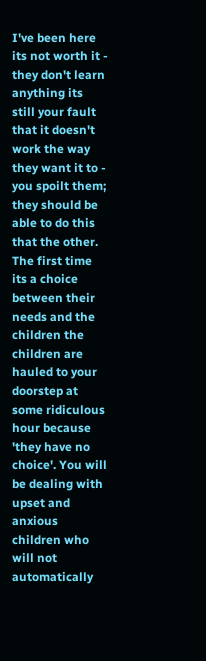I've been here its not worth it - they don't learn anything its still your fault that it doesn't work the way they want it to - you spoilt them; they should be able to do this that the other. The first time its a choice between their needs and the children the children are hauled to your doorstep at some ridiculous hour because 'they have no choice'. You will be dealing with upset and anxious children who will not automatically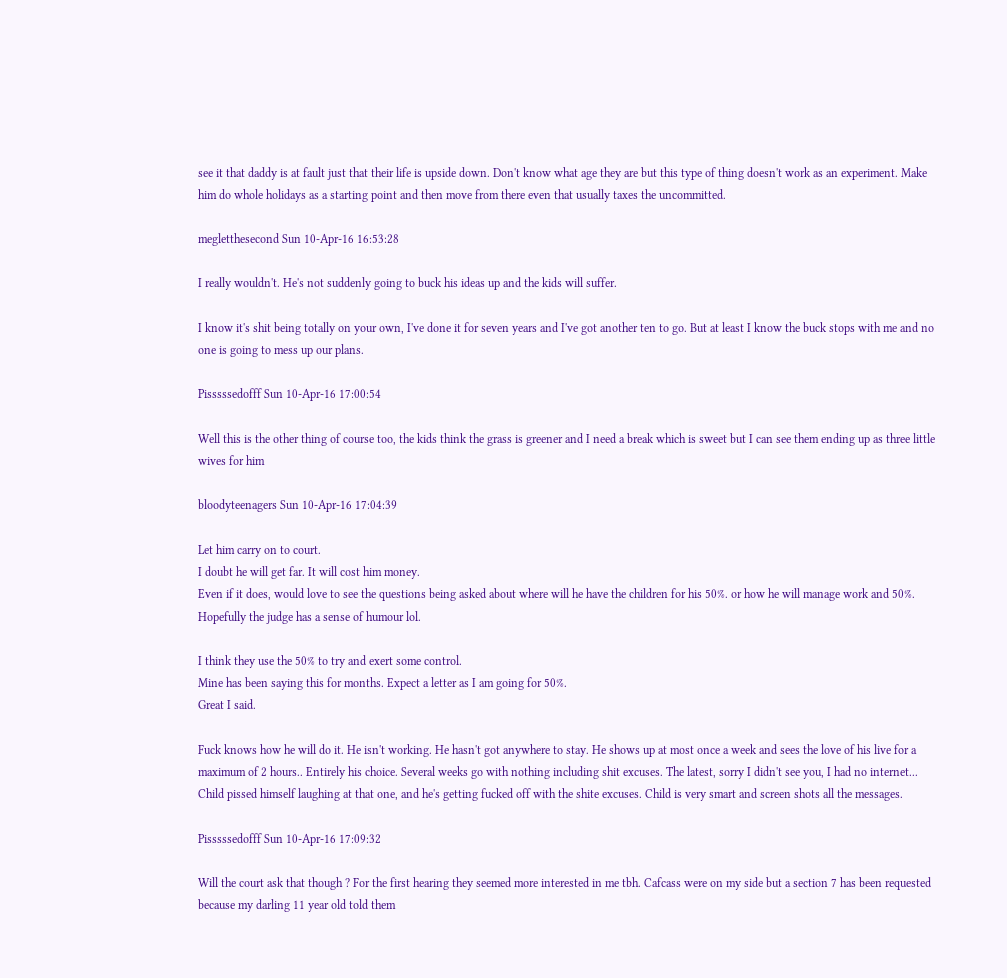see it that daddy is at fault just that their life is upside down. Don't know what age they are but this type of thing doesn't work as an experiment. Make him do whole holidays as a starting point and then move from there even that usually taxes the uncommitted.

megletthesecond Sun 10-Apr-16 16:53:28

I really wouldn't. He's not suddenly going to buck his ideas up and the kids will suffer.

I know it's shit being totally on your own, I've done it for seven years and I've got another ten to go. But at least I know the buck stops with me and no one is going to mess up our plans.

Pisssssedofff Sun 10-Apr-16 17:00:54

Well this is the other thing of course too, the kids think the grass is greener and I need a break which is sweet but I can see them ending up as three little wives for him

bloodyteenagers Sun 10-Apr-16 17:04:39

Let him carry on to court.
I doubt he will get far. It will cost him money.
Even if it does, would love to see the questions being asked about where will he have the children for his 50%. or how he will manage work and 50%. Hopefully the judge has a sense of humour lol.

I think they use the 50% to try and exert some control.
Mine has been saying this for months. Expect a letter as I am going for 50%.
Great I said.

Fuck knows how he will do it. He isn't working. He hasn't got anywhere to stay. He shows up at most once a week and sees the love of his live for a maximum of 2 hours.. Entirely his choice. Several weeks go with nothing including shit excuses. The latest, sorry I didn't see you, I had no internet... Child pissed himself laughing at that one, and he's getting fucked off with the shite excuses. Child is very smart and screen shots all the messages.

Pisssssedofff Sun 10-Apr-16 17:09:32

Will the court ask that though ? For the first hearing they seemed more interested in me tbh. Cafcass were on my side but a section 7 has been requested because my darling 11 year old told them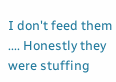I don't feed them .... Honestly they were stuffing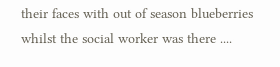their faces with out of season blueberries whilst the social worker was there ....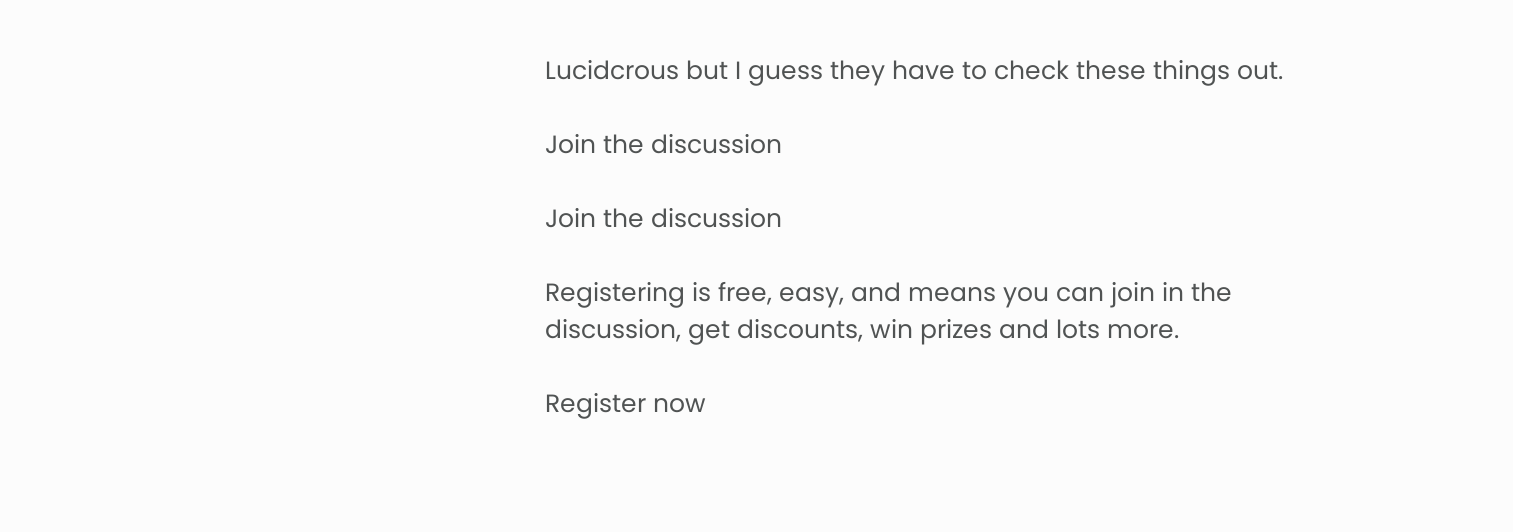Lucidcrous but I guess they have to check these things out.

Join the discussion

Join the discussion

Registering is free, easy, and means you can join in the discussion, get discounts, win prizes and lots more.

Register now